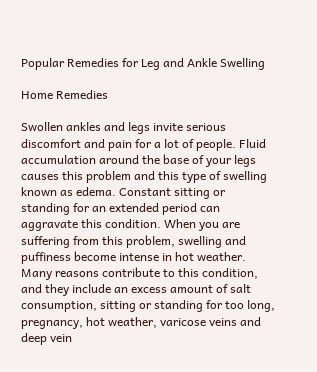Popular Remedies for Leg and Ankle Swelling

Home Remedies

Swollen ankles and legs invite serious discomfort and pain for a lot of people. Fluid accumulation around the base of your legs causes this problem and this type of swelling known as edema. Constant sitting or standing for an extended period can aggravate this condition. When you are suffering from this problem, swelling and puffiness become intense in hot weather. Many reasons contribute to this condition, and they include an excess amount of salt consumption, sitting or standing for too long, pregnancy, hot weather, varicose veins and deep vein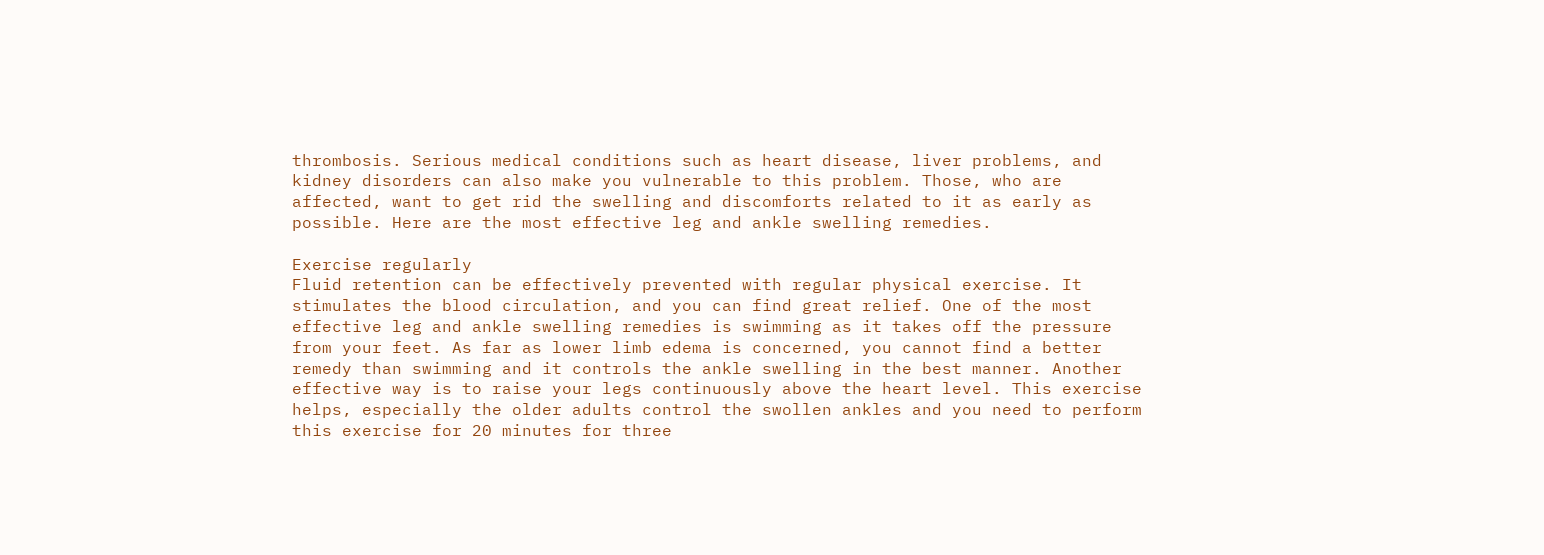thrombosis. Serious medical conditions such as heart disease, liver problems, and kidney disorders can also make you vulnerable to this problem. Those, who are affected, want to get rid the swelling and discomforts related to it as early as possible. Here are the most effective leg and ankle swelling remedies.

Exercise regularly
Fluid retention can be effectively prevented with regular physical exercise. It stimulates the blood circulation, and you can find great relief. One of the most effective leg and ankle swelling remedies is swimming as it takes off the pressure from your feet. As far as lower limb edema is concerned, you cannot find a better remedy than swimming and it controls the ankle swelling in the best manner. Another effective way is to raise your legs continuously above the heart level. This exercise helps, especially the older adults control the swollen ankles and you need to perform this exercise for 20 minutes for three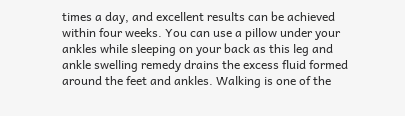times a day, and excellent results can be achieved within four weeks. You can use a pillow under your ankles while sleeping on your back as this leg and ankle swelling remedy drains the excess fluid formed around the feet and ankles. Walking is one of the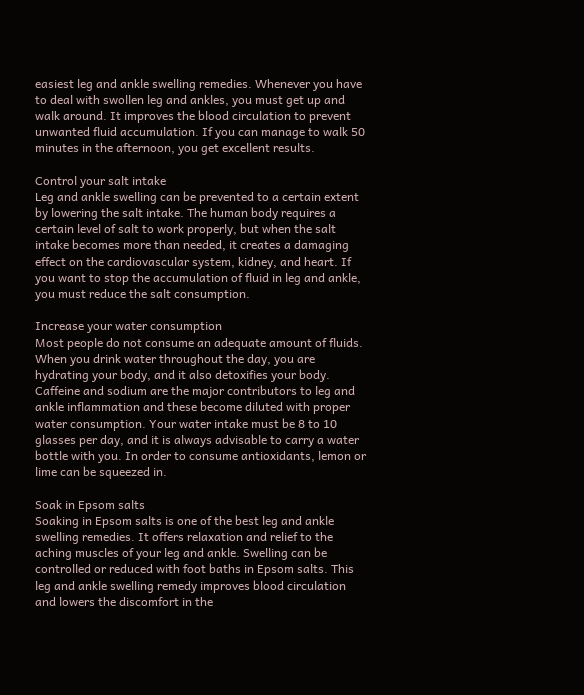easiest leg and ankle swelling remedies. Whenever you have to deal with swollen leg and ankles, you must get up and walk around. It improves the blood circulation to prevent unwanted fluid accumulation. If you can manage to walk 50 minutes in the afternoon, you get excellent results.

Control your salt intake
Leg and ankle swelling can be prevented to a certain extent by lowering the salt intake. The human body requires a certain level of salt to work properly, but when the salt intake becomes more than needed, it creates a damaging effect on the cardiovascular system, kidney, and heart. If you want to stop the accumulation of fluid in leg and ankle, you must reduce the salt consumption.

Increase your water consumption
Most people do not consume an adequate amount of fluids. When you drink water throughout the day, you are hydrating your body, and it also detoxifies your body. Caffeine and sodium are the major contributors to leg and ankle inflammation and these become diluted with proper water consumption. Your water intake must be 8 to 10 glasses per day, and it is always advisable to carry a water bottle with you. In order to consume antioxidants, lemon or lime can be squeezed in.

Soak in Epsom salts
Soaking in Epsom salts is one of the best leg and ankle swelling remedies. It offers relaxation and relief to the aching muscles of your leg and ankle. Swelling can be controlled or reduced with foot baths in Epsom salts. This leg and ankle swelling remedy improves blood circulation and lowers the discomfort in the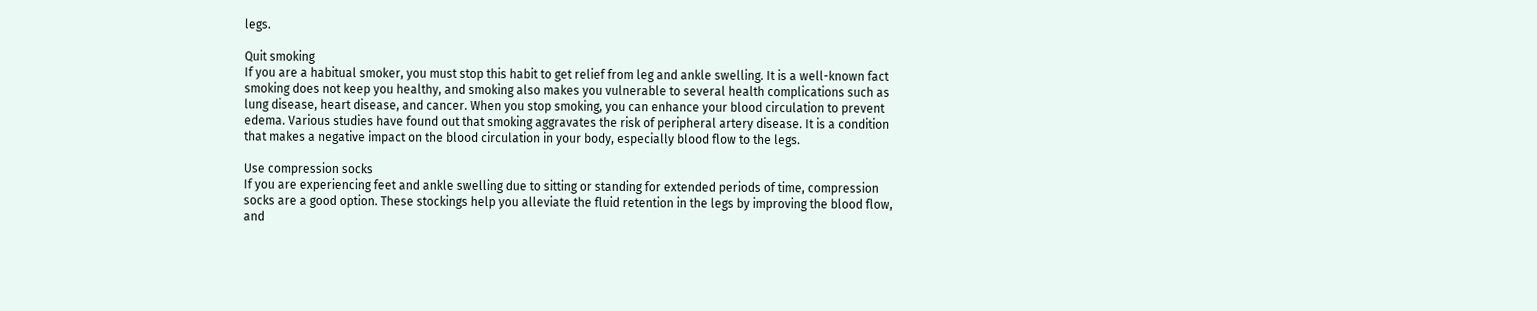legs.

Quit smoking
If you are a habitual smoker, you must stop this habit to get relief from leg and ankle swelling. It is a well-known fact smoking does not keep you healthy, and smoking also makes you vulnerable to several health complications such as lung disease, heart disease, and cancer. When you stop smoking, you can enhance your blood circulation to prevent edema. Various studies have found out that smoking aggravates the risk of peripheral artery disease. It is a condition that makes a negative impact on the blood circulation in your body, especially blood flow to the legs.

Use compression socks
If you are experiencing feet and ankle swelling due to sitting or standing for extended periods of time, compression socks are a good option. These stockings help you alleviate the fluid retention in the legs by improving the blood flow, and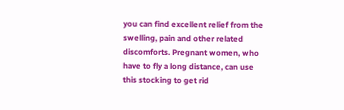you can find excellent relief from the swelling, pain and other related discomforts. Pregnant women, who have to fly a long distance, can use this stocking to get rid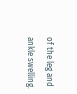of the leg and ankle swelling.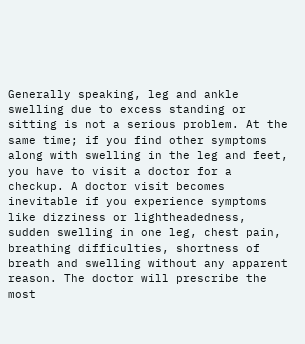Generally speaking, leg and ankle swelling due to excess standing or sitting is not a serious problem. At the same time; if you find other symptoms along with swelling in the leg and feet, you have to visit a doctor for a checkup. A doctor visit becomes inevitable if you experience symptoms like dizziness or lightheadedness, sudden swelling in one leg, chest pain, breathing difficulties, shortness of breath and swelling without any apparent reason. The doctor will prescribe the most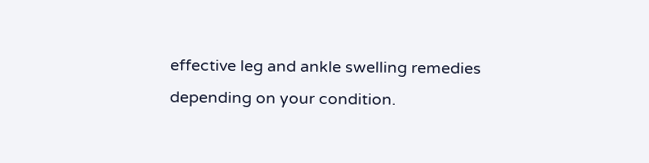effective leg and ankle swelling remedies depending on your condition.